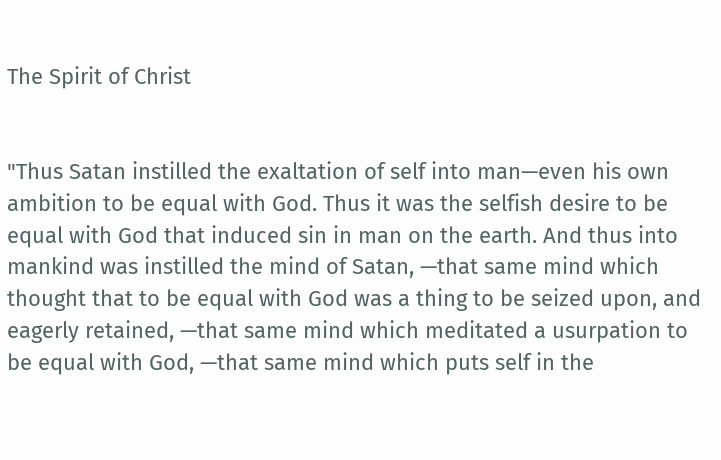The Spirit of Christ


"Thus Satan instilled the exaltation of self into man—even his own ambition to be equal with God. Thus it was the selfish desire to be equal with God that induced sin in man on the earth. And thus into mankind was instilled the mind of Satan, —that same mind which thought that to be equal with God was a thing to be seized upon, and eagerly retained, —that same mind which meditated a usurpation to be equal with God, —that same mind which puts self in the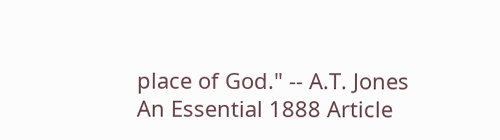place of God." -- A.T. Jones
An Essential 1888 Article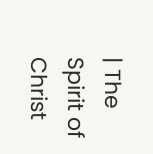| The Spirit of Christ